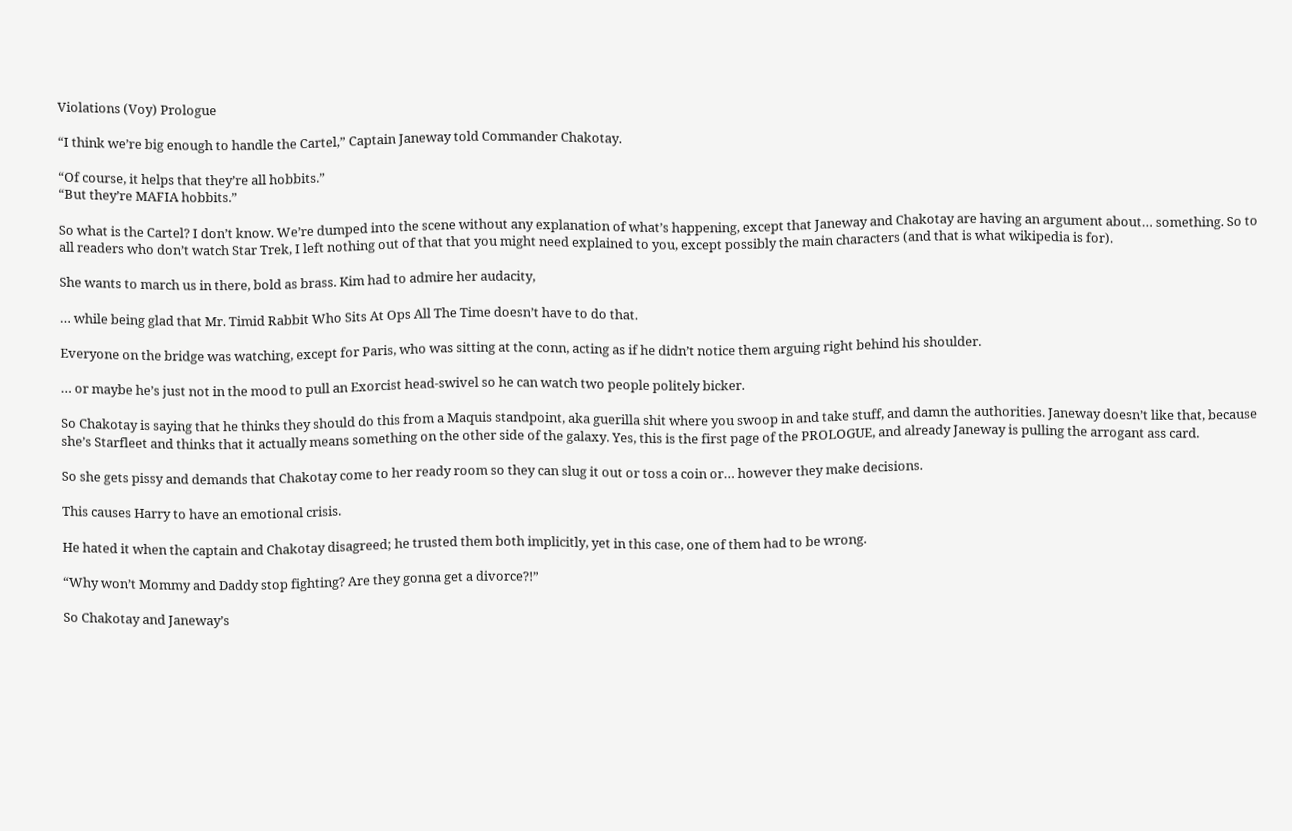Violations (Voy) Prologue

“I think we’re big enough to handle the Cartel,” Captain Janeway told Commander Chakotay.

“Of course, it helps that they’re all hobbits.”
“But they’re MAFIA hobbits.”

So what is the Cartel? I don’t know. We’re dumped into the scene without any explanation of what’s happening, except that Janeway and Chakotay are having an argument about… something. So to all readers who don’t watch Star Trek, I left nothing out of that that you might need explained to you, except possibly the main characters (and that is what wikipedia is for).

She wants to march us in there, bold as brass. Kim had to admire her audacity,

… while being glad that Mr. Timid Rabbit Who Sits At Ops All The Time doesn’t have to do that.

Everyone on the bridge was watching, except for Paris, who was sitting at the conn, acting as if he didn’t notice them arguing right behind his shoulder.

… or maybe he’s just not in the mood to pull an Exorcist head-swivel so he can watch two people politely bicker.

So Chakotay is saying that he thinks they should do this from a Maquis standpoint, aka guerilla shit where you swoop in and take stuff, and damn the authorities. Janeway doesn’t like that, because she’s Starfleet and thinks that it actually means something on the other side of the galaxy. Yes, this is the first page of the PROLOGUE, and already Janeway is pulling the arrogant ass card.

So she gets pissy and demands that Chakotay come to her ready room so they can slug it out or toss a coin or… however they make decisions.

This causes Harry to have an emotional crisis.

He hated it when the captain and Chakotay disagreed; he trusted them both implicitly, yet in this case, one of them had to be wrong.

“Why won’t Mommy and Daddy stop fighting? Are they gonna get a divorce?!”

So Chakotay and Janeway’s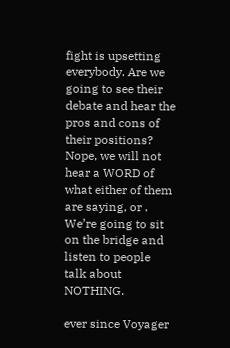fight is upsetting everybody. Are we going to see their debate and hear the pros and cons of their positions? Nope, we will not hear a WORD of what either of them are saying, or . We’re going to sit on the bridge and listen to people talk about NOTHING.

ever since Voyager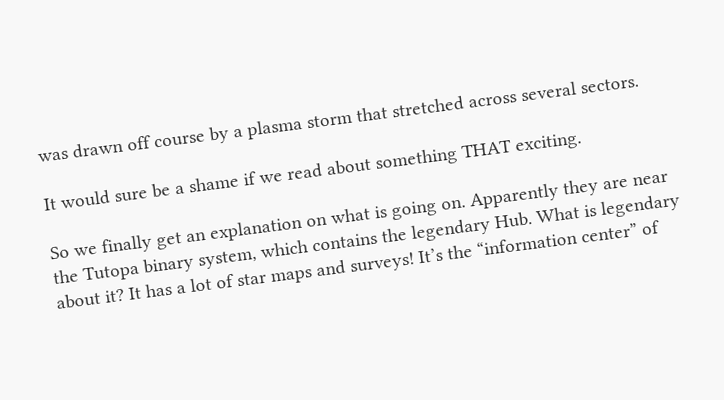was drawn off course by a plasma storm that stretched across several sectors.

It would sure be a shame if we read about something THAT exciting.

So we finally get an explanation on what is going on. Apparently they are near the Tutopa binary system, which contains the legendary Hub. What is legendary about it? It has a lot of star maps and surveys! It’s the “information center” of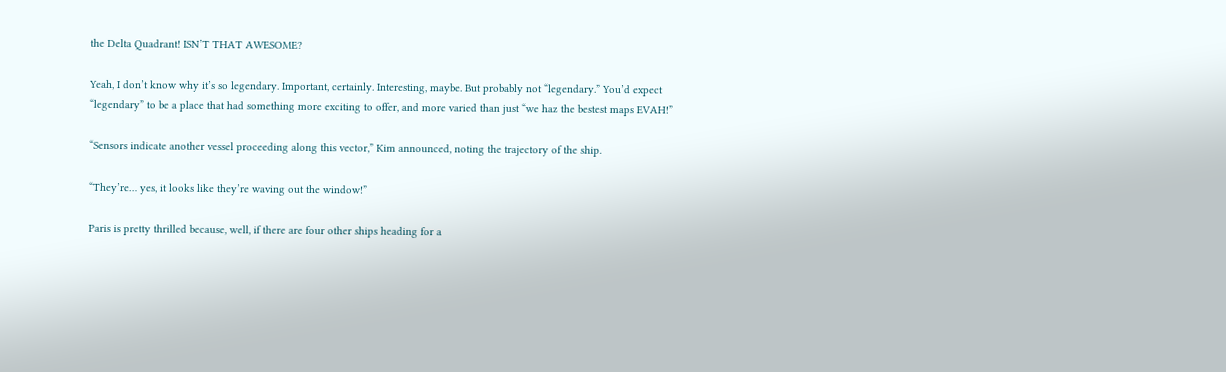the Delta Quadrant! ISN’T THAT AWESOME?

Yeah, I don’t know why it’s so legendary. Important, certainly. Interesting, maybe. But probably not “legendary.” You’d expect “legendary” to be a place that had something more exciting to offer, and more varied than just “we haz the bestest maps EVAH!”

“Sensors indicate another vessel proceeding along this vector,” Kim announced, noting the trajectory of the ship.

“They’re… yes, it looks like they’re waving out the window!”

Paris is pretty thrilled because, well, if there are four other ships heading for a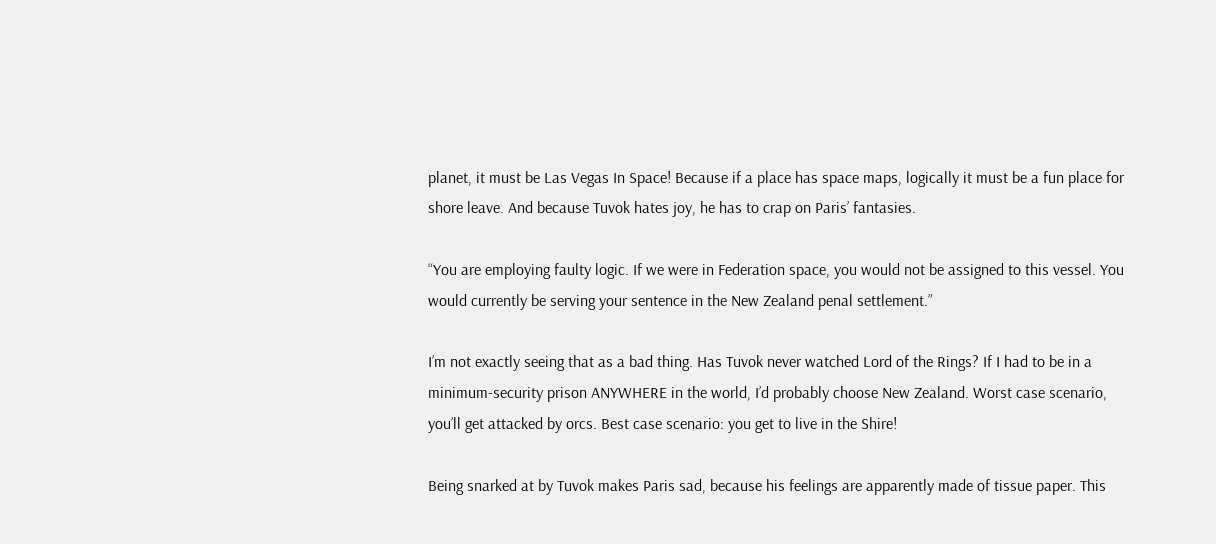planet, it must be Las Vegas In Space! Because if a place has space maps, logically it must be a fun place for shore leave. And because Tuvok hates joy, he has to crap on Paris’ fantasies.

“You are employing faulty logic. If we were in Federation space, you would not be assigned to this vessel. You would currently be serving your sentence in the New Zealand penal settlement.”

I’m not exactly seeing that as a bad thing. Has Tuvok never watched Lord of the Rings? If I had to be in a minimum-security prison ANYWHERE in the world, I’d probably choose New Zealand. Worst case scenario, you’ll get attacked by orcs. Best case scenario: you get to live in the Shire!

Being snarked at by Tuvok makes Paris sad, because his feelings are apparently made of tissue paper. This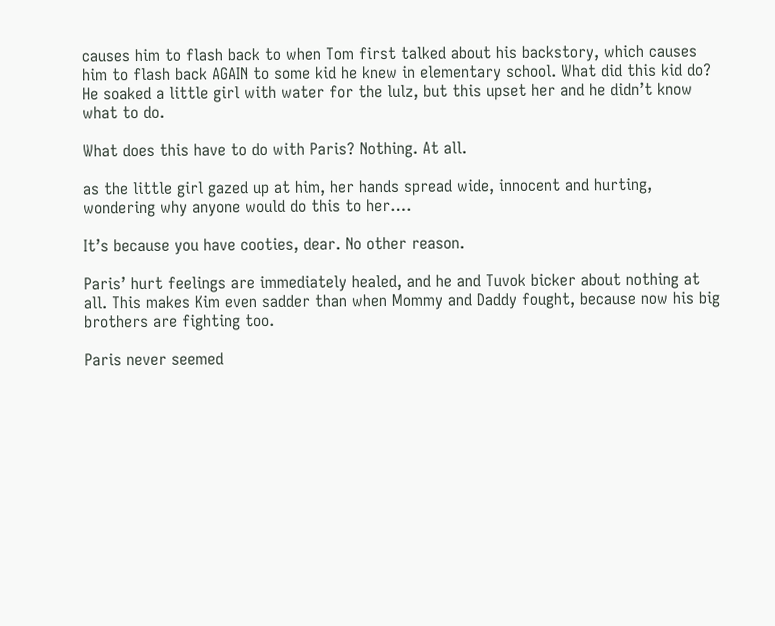causes him to flash back to when Tom first talked about his backstory, which causes him to flash back AGAIN to some kid he knew in elementary school. What did this kid do? He soaked a little girl with water for the lulz, but this upset her and he didn’t know what to do.

What does this have to do with Paris? Nothing. At all.

as the little girl gazed up at him, her hands spread wide, innocent and hurting, wondering why anyone would do this to her….

It’s because you have cooties, dear. No other reason.

Paris’ hurt feelings are immediately healed, and he and Tuvok bicker about nothing at all. This makes Kim even sadder than when Mommy and Daddy fought, because now his big brothers are fighting too.

Paris never seemed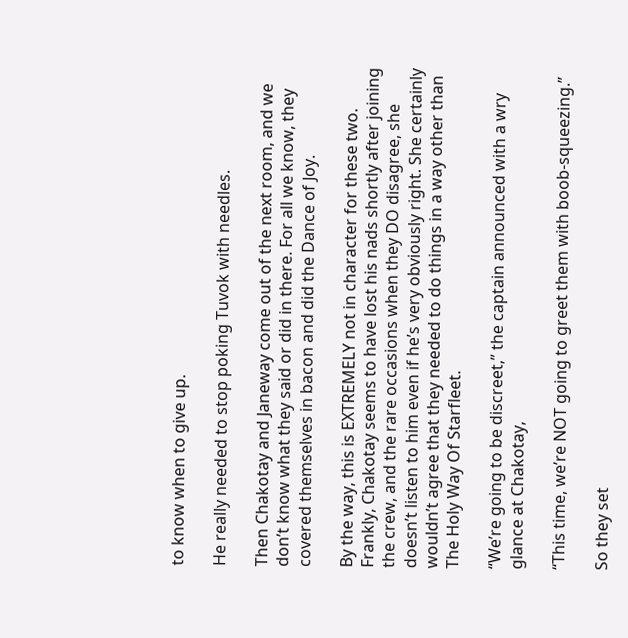to know when to give up.

He really needed to stop poking Tuvok with needles.

Then Chakotay and Janeway come out of the next room, and we don’t know what they said or did in there. For all we know, they covered themselves in bacon and did the Dance of Joy.

By the way, this is EXTREMELY not in character for these two. Frankly, Chakotay seems to have lost his nads shortly after joining the crew, and the rare occasions when they DO disagree, she doesn’t listen to him even if he’s very obviously right. She certainly wouldn’t agree that they needed to do things in a way other than The Holy Way Of Starfleet.

“We’re going to be discreet,” the captain announced with a wry glance at Chakotay,

“This time, we’re NOT going to greet them with boob-squeezing.”

So they set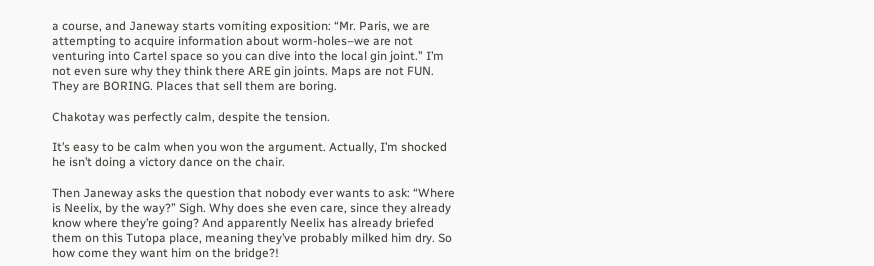a course, and Janeway starts vomiting exposition: “Mr. Paris, we are attempting to acquire information about worm-holes–we are not venturing into Cartel space so you can dive into the local gin joint.” I’m not even sure why they think there ARE gin joints. Maps are not FUN. They are BORING. Places that sell them are boring.

Chakotay was perfectly calm, despite the tension.

It’s easy to be calm when you won the argument. Actually, I’m shocked he isn’t doing a victory dance on the chair.

Then Janeway asks the question that nobody ever wants to ask: “Where is Neelix, by the way?” Sigh. Why does she even care, since they already know where they’re going? And apparently Neelix has already briefed them on this Tutopa place, meaning they’ve probably milked him dry. So how come they want him on the bridge?!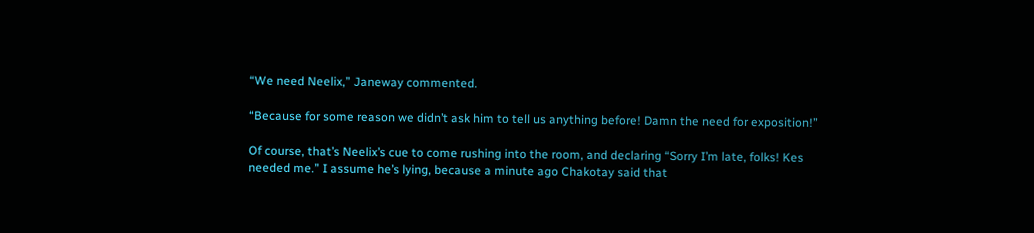“We need Neelix,” Janeway commented.

“Because for some reason we didn’t ask him to tell us anything before! Damn the need for exposition!”

Of course, that’s Neelix’s cue to come rushing into the room, and declaring “Sorry I’m late, folks! Kes needed me.” I assume he’s lying, because a minute ago Chakotay said that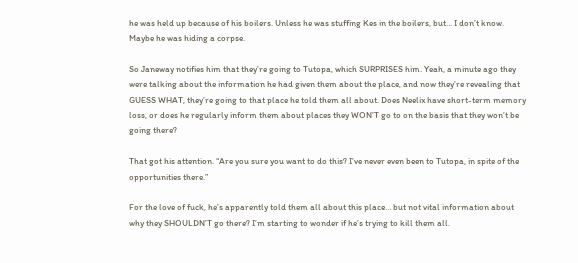he was held up because of his boilers. Unless he was stuffing Kes in the boilers, but… I don’t know. Maybe he was hiding a corpse.

So Janeway notifies him that they’re going to Tutopa, which SURPRISES him. Yeah, a minute ago they were talking about the information he had given them about the place, and now they’re revealing that GUESS WHAT, they’re going to that place he told them all about. Does Neelix have short-term memory loss, or does he regularly inform them about places they WON’T go to on the basis that they won’t be going there?

That got his attention. “Are you sure you want to do this? I’ve never even been to Tutopa, in spite of the opportunities there.”

For the love of fuck, he’s apparently told them all about this place… but not vital information about why they SHOULDN’T go there? I’m starting to wonder if he’s trying to kill them all.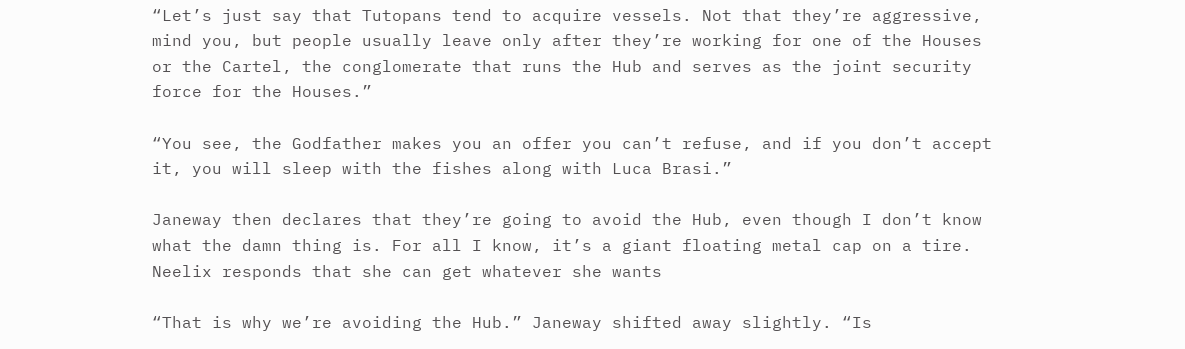“Let’s just say that Tutopans tend to acquire vessels. Not that they’re aggressive, mind you, but people usually leave only after they’re working for one of the Houses or the Cartel, the conglomerate that runs the Hub and serves as the joint security force for the Houses.”

“You see, the Godfather makes you an offer you can’t refuse, and if you don’t accept it, you will sleep with the fishes along with Luca Brasi.”

Janeway then declares that they’re going to avoid the Hub, even though I don’t know what the damn thing is. For all I know, it’s a giant floating metal cap on a tire. Neelix responds that she can get whatever she wants

“That is why we’re avoiding the Hub.” Janeway shifted away slightly. “Is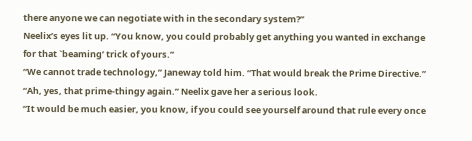there anyone we can negotiate with in the secondary system?”
Neelix’s eyes lit up. “You know, you could probably get anything you wanted in exchange for that `beaming’ trick of yours.”
“We cannot trade technology,” Janeway told him. “That would break the Prime Directive.” “Ah, yes, that prime-thingy again.” Neelix gave her a serious look.
“It would be much easier, you know, if you could see yourself around that rule every once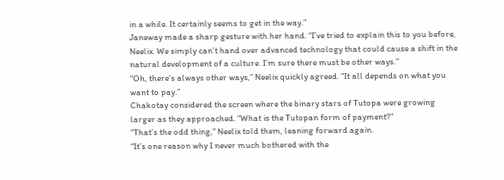in a while. It certainly seems to get in the way.”
Janeway made a sharp gesture with her hand. “I’ve tried to explain this to you before, Neelix. We simply can’t hand over advanced technology that could cause a shift in the natural development of a culture. I’m sure there must be other ways.”
“Oh, there’s always other ways,” Neelix quickly agreed. “It all depends on what you want to pay.”
Chakotay considered the screen where the binary stars of Tutopa were growing larger as they approached. “What is the Tutopan form of payment?”
“That’s the odd thing,” Neelix told them, leaning forward again.
“It’s one reason why I never much bothered with the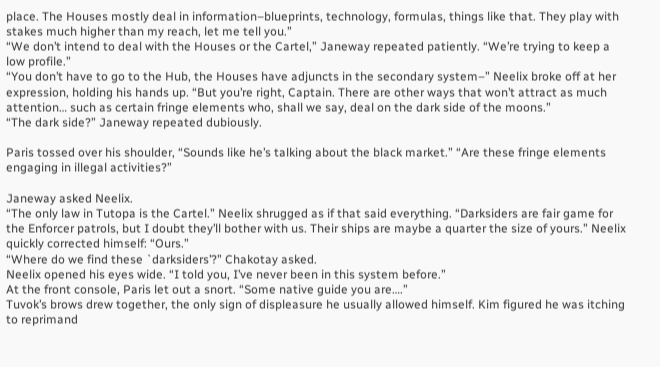place. The Houses mostly deal in information–blueprints, technology, formulas, things like that. They play with stakes much higher than my reach, let me tell you.”
“We don’t intend to deal with the Houses or the Cartel,” Janeway repeated patiently. “We’re trying to keep a low profile.”
“You don’t have to go to the Hub, the Houses have adjuncts in the secondary system–” Neelix broke off at her expression, holding his hands up. “But you’re right, Captain. There are other ways that won’t attract as much attention… such as certain fringe elements who, shall we say, deal on the dark side of the moons.”
“The dark side?” Janeway repeated dubiously.

Paris tossed over his shoulder, “Sounds like he’s talking about the black market.” “Are these fringe elements engaging in illegal activities?”

Janeway asked Neelix.
“The only law in Tutopa is the Cartel.” Neelix shrugged as if that said everything. “Darksiders are fair game for the Enforcer patrols, but I doubt they’ll bother with us. Their ships are maybe a quarter the size of yours.” Neelix quickly corrected himself: “Ours.”
“Where do we find these `darksiders’?” Chakotay asked.
Neelix opened his eyes wide. “I told you, I’ve never been in this system before.”
At the front console, Paris let out a snort. “Some native guide you are….”
Tuvok’s brows drew together, the only sign of displeasure he usually allowed himself. Kim figured he was itching to reprimand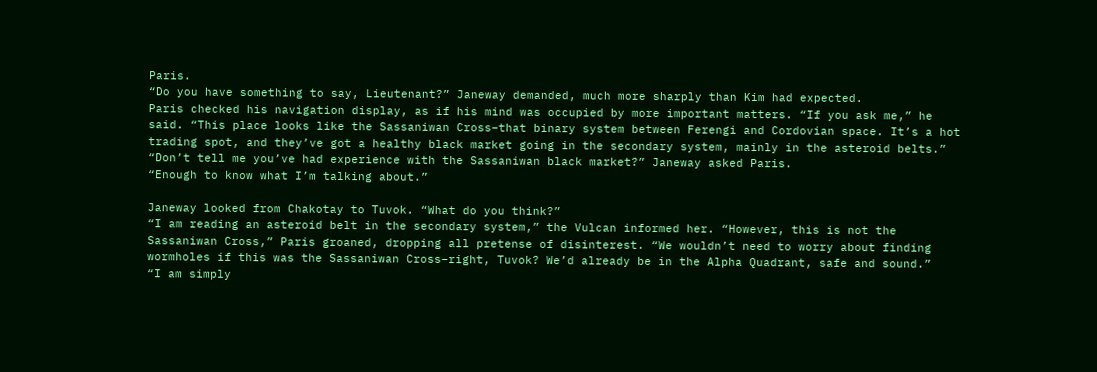Paris.
“Do you have something to say, Lieutenant?” Janeway demanded, much more sharply than Kim had expected.
Paris checked his navigation display, as if his mind was occupied by more important matters. “If you ask me,” he said. “This place looks like the Sassaniwan Cross–that binary system between Ferengi and Cordovian space. It’s a hot trading spot, and they’ve got a healthy black market going in the secondary system, mainly in the asteroid belts.”
“Don’t tell me you’ve had experience with the Sassaniwan black market?” Janeway asked Paris.
“Enough to know what I’m talking about.”

Janeway looked from Chakotay to Tuvok. “What do you think?”
“I am reading an asteroid belt in the secondary system,” the Vulcan informed her. “However, this is not the Sassaniwan Cross,” Paris groaned, dropping all pretense of disinterest. “We wouldn’t need to worry about finding wormholes if this was the Sassaniwan Cross–right, Tuvok? We’d already be in the Alpha Quadrant, safe and sound.”
“I am simply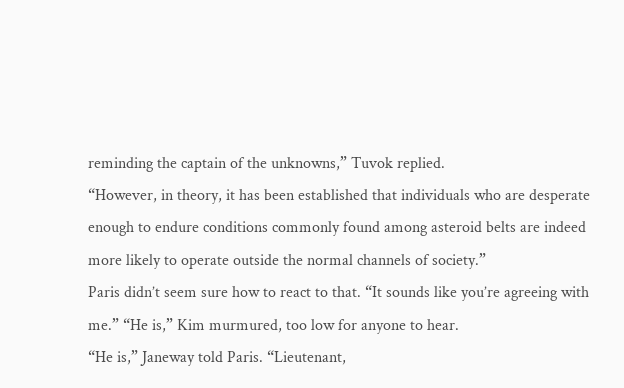reminding the captain of the unknowns,” Tuvok replied.
“However, in theory, it has been established that individuals who are desperate enough to endure conditions commonly found among asteroid belts are indeed more likely to operate outside the normal channels of society.”
Paris didn’t seem sure how to react to that. “It sounds like you’re agreeing with me.” “He is,” Kim murmured, too low for anyone to hear.
“He is,” Janeway told Paris. “Lieutenant,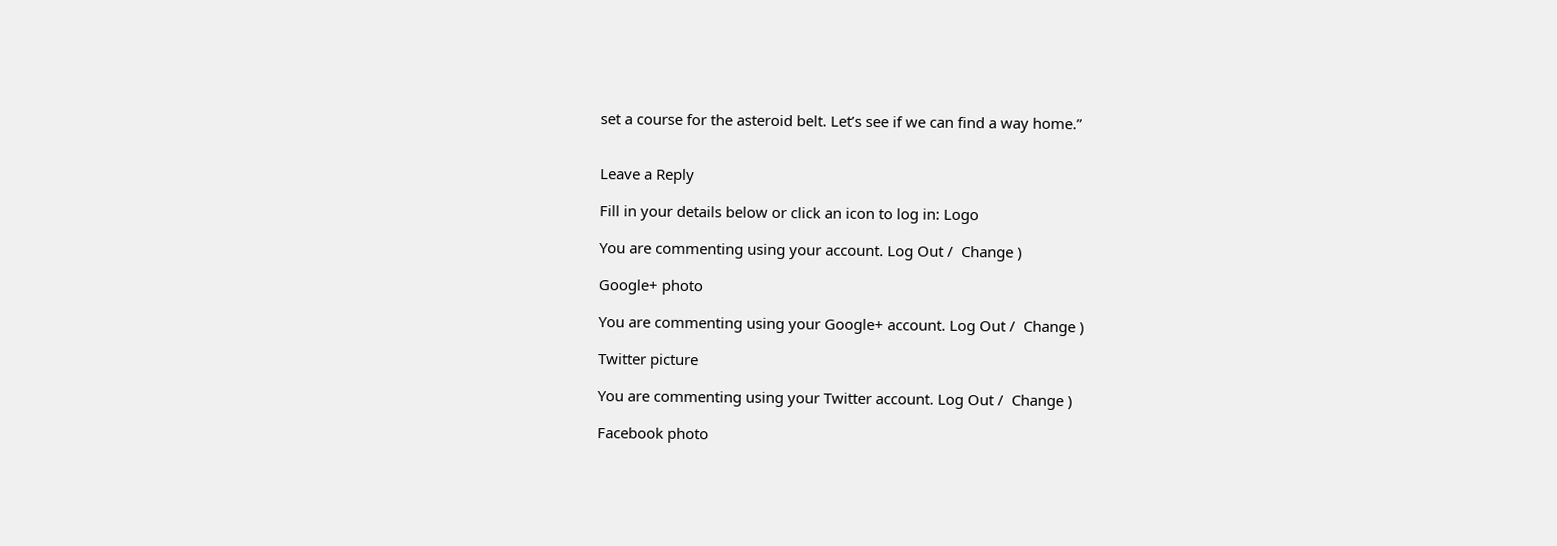set a course for the asteroid belt. Let’s see if we can find a way home.”


Leave a Reply

Fill in your details below or click an icon to log in: Logo

You are commenting using your account. Log Out /  Change )

Google+ photo

You are commenting using your Google+ account. Log Out /  Change )

Twitter picture

You are commenting using your Twitter account. Log Out /  Change )

Facebook photo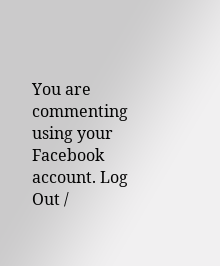You are commenting using your Facebook account. Log Out /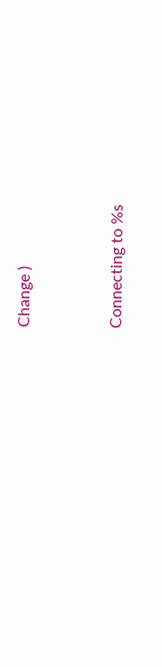Change )


Connecting to %s